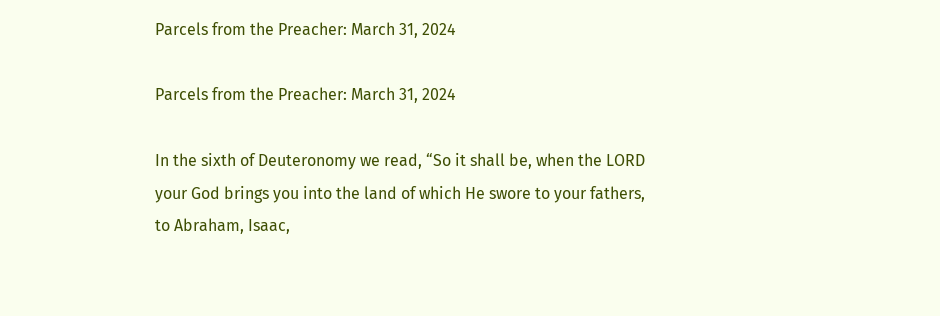Parcels from the Preacher: March 31, 2024

Parcels from the Preacher: March 31, 2024

In the sixth of Deuteronomy we read, “So it shall be, when the LORD your God brings you into the land of which He swore to your fathers, to Abraham, Isaac,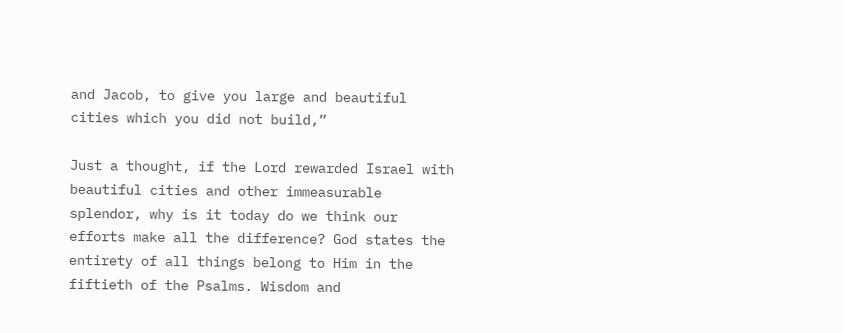and Jacob, to give you large and beautiful cities which you did not build,”

Just a thought, if the Lord rewarded Israel with beautiful cities and other immeasurable splendor, why is it today do we think our efforts make all the difference? God states the entirety of all things belong to Him in the fiftieth of the Psalms. Wisdom and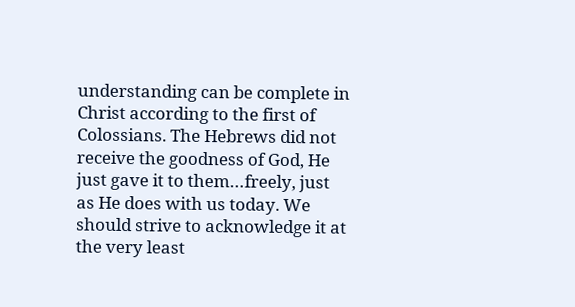understanding can be complete in Christ according to the first of Colossians. The Hebrews did not receive the goodness of God, He just gave it to them…freely, just as He does with us today. We should strive to acknowledge it at the very least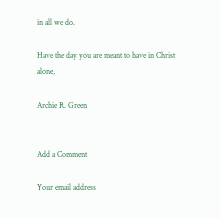in all we do.

Have the day you are meant to have in Christ alone,

Archie R. Green


Add a Comment

Your email address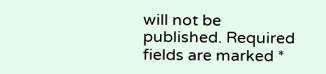will not be published. Required fields are marked *